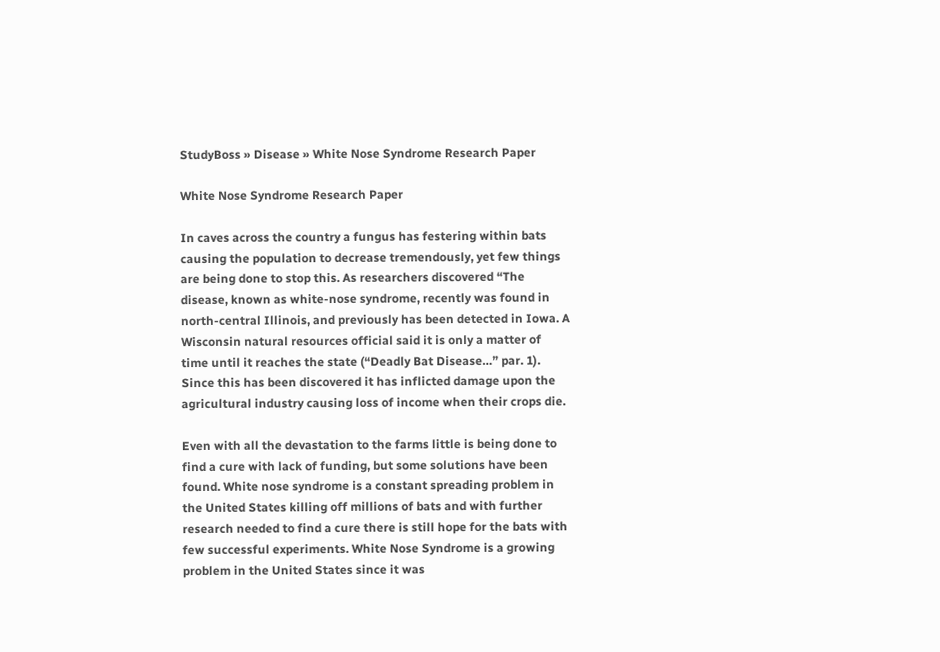StudyBoss » Disease » White Nose Syndrome Research Paper

White Nose Syndrome Research Paper

In caves across the country a fungus has festering within bats causing the population to decrease tremendously, yet few things are being done to stop this. As researchers discovered “The disease, known as white-nose syndrome, recently was found in north-central Illinois, and previously has been detected in Iowa. A Wisconsin natural resources official said it is only a matter of time until it reaches the state (“Deadly Bat Disease…” par. 1). Since this has been discovered it has inflicted damage upon the agricultural industry causing loss of income when their crops die.

Even with all the devastation to the farms little is being done to find a cure with lack of funding, but some solutions have been found. White nose syndrome is a constant spreading problem in the United States killing off millions of bats and with further research needed to find a cure there is still hope for the bats with few successful experiments. White Nose Syndrome is a growing problem in the United States since it was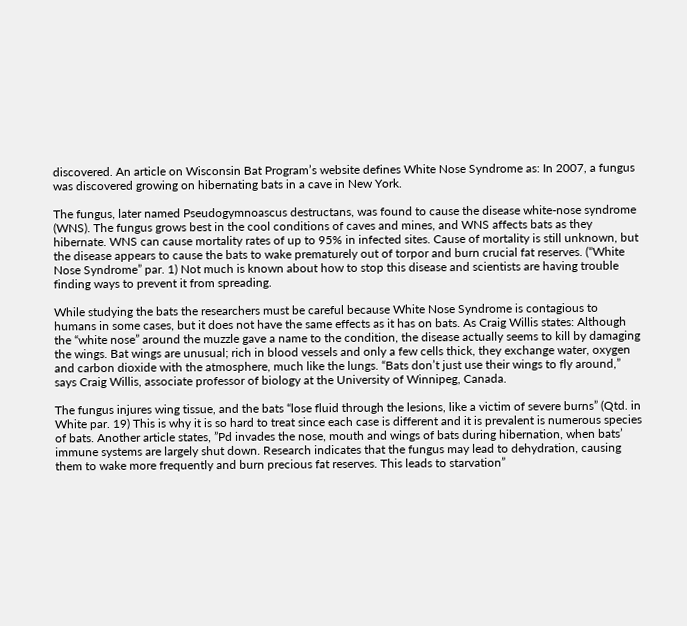discovered. An article on Wisconsin Bat Program’s website defines White Nose Syndrome as: In 2007, a fungus was discovered growing on hibernating bats in a cave in New York.

The fungus, later named Pseudogymnoascus destructans, was found to cause the disease white-nose syndrome (WNS). The fungus grows best in the cool conditions of caves and mines, and WNS affects bats as they hibernate. WNS can cause mortality rates of up to 95% in infected sites. Cause of mortality is still unknown, but the disease appears to cause the bats to wake prematurely out of torpor and burn crucial fat reserves. (“White Nose Syndrome” par. 1) Not much is known about how to stop this disease and scientists are having trouble finding ways to prevent it from spreading.

While studying the bats the researchers must be careful because White Nose Syndrome is contagious to humans in some cases, but it does not have the same effects as it has on bats. As Craig Willis states: Although the “white nose” around the muzzle gave a name to the condition, the disease actually seems to kill by damaging the wings. Bat wings are unusual; rich in blood vessels and only a few cells thick, they exchange water, oxygen and carbon dioxide with the atmosphere, much like the lungs. “Bats don’t just use their wings to fly around,” says Craig Willis, associate professor of biology at the University of Winnipeg, Canada.

The fungus injures wing tissue, and the bats “lose fluid through the lesions, like a victim of severe burns” (Qtd. in White par. 19) This is why it is so hard to treat since each case is different and it is prevalent is numerous species of bats. Another article states, ”Pd invades the nose, mouth and wings of bats during hibernation, when bats’ immune systems are largely shut down. Research indicates that the fungus may lead to dehydration, causing them to wake more frequently and burn precious fat reserves. This leads to starvation”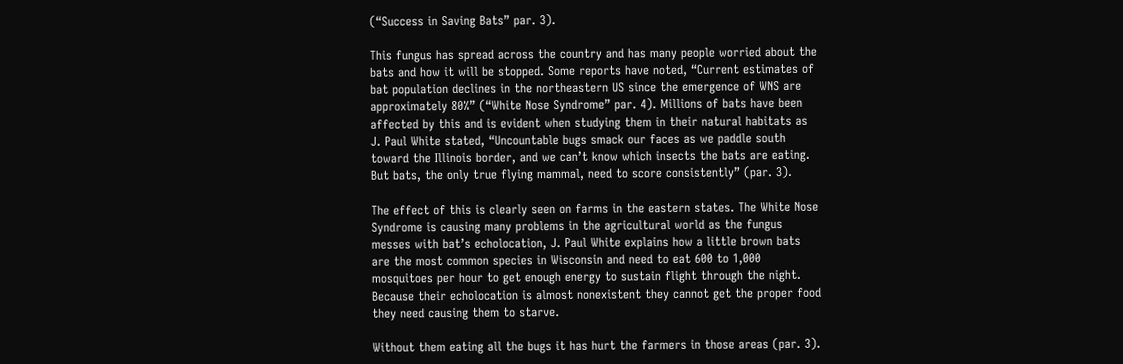(“Success in Saving Bats” par. 3).

This fungus has spread across the country and has many people worried about the bats and how it will be stopped. Some reports have noted, “Current estimates of bat population declines in the northeastern US since the emergence of WNS are approximately 80%” (“White Nose Syndrome” par. 4). Millions of bats have been affected by this and is evident when studying them in their natural habitats as J. Paul White stated, “Uncountable bugs smack our faces as we paddle south toward the Illinois border, and we can’t know which insects the bats are eating. But bats, the only true flying mammal, need to score consistently” (par. 3).

The effect of this is clearly seen on farms in the eastern states. The White Nose Syndrome is causing many problems in the agricultural world as the fungus messes with bat’s echolocation, J. Paul White explains how a little brown bats are the most common species in Wisconsin and need to eat 600 to 1,000 mosquitoes per hour to get enough energy to sustain flight through the night. Because their echolocation is almost nonexistent they cannot get the proper food they need causing them to starve.

Without them eating all the bugs it has hurt the farmers in those areas (par. 3).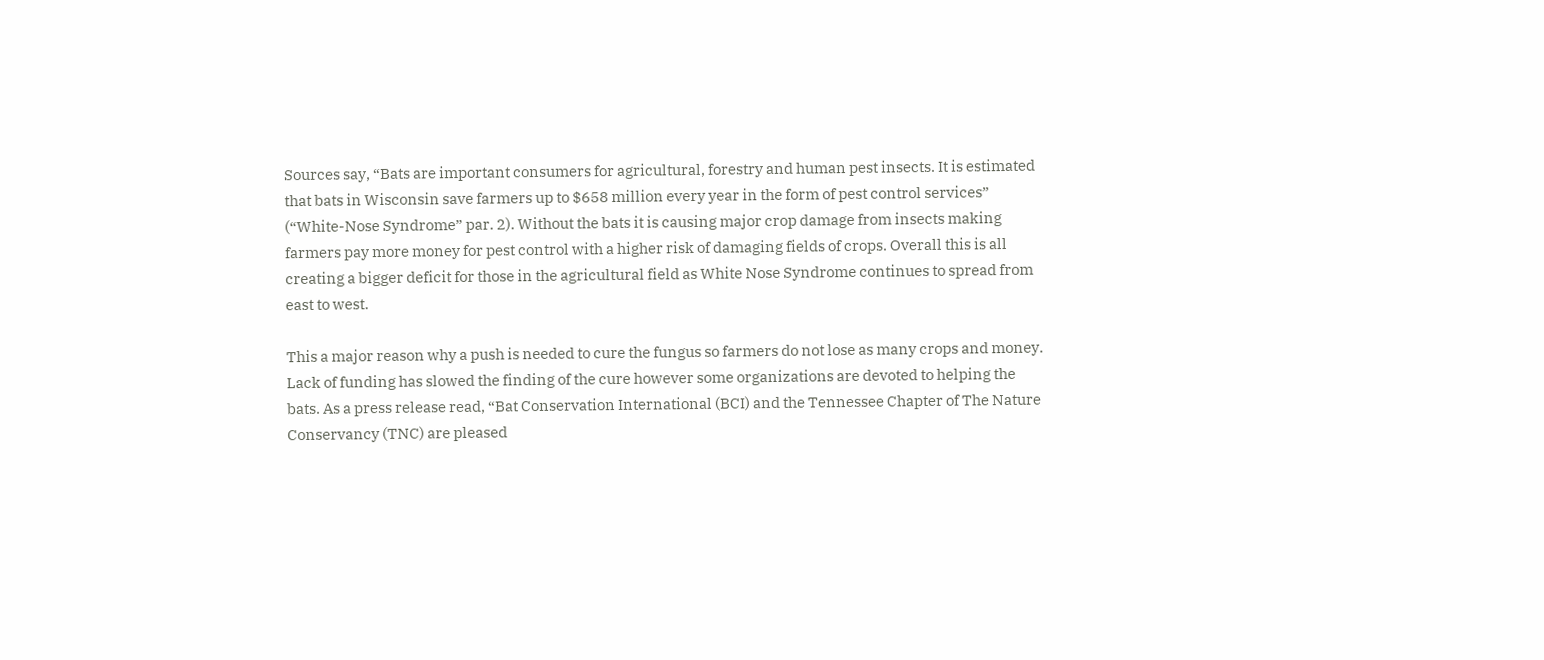Sources say, “Bats are important consumers for agricultural, forestry and human pest insects. It is estimated that bats in Wisconsin save farmers up to $658 million every year in the form of pest control services” (“White-Nose Syndrome” par. 2). Without the bats it is causing major crop damage from insects making farmers pay more money for pest control with a higher risk of damaging fields of crops. Overall this is all creating a bigger deficit for those in the agricultural field as White Nose Syndrome continues to spread from east to west.

This a major reason why a push is needed to cure the fungus so farmers do not lose as many crops and money. Lack of funding has slowed the finding of the cure however some organizations are devoted to helping the bats. As a press release read, “Bat Conservation International (BCI) and the Tennessee Chapter of The Nature Conservancy (TNC) are pleased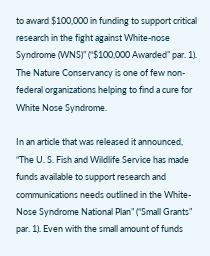to award $100,000 in funding to support critical research in the fight against White-nose Syndrome (WNS)” (“$100,000 Awarded” par. 1). The Nature Conservancy is one of few non-federal organizations helping to find a cure for White Nose Syndrome.

In an article that was released it announced, “The U. S. Fish and Wildlife Service has made funds available to support research and communications needs outlined in the White-Nose Syndrome National Plan” (“Small Grants” par. 1). Even with the small amount of funds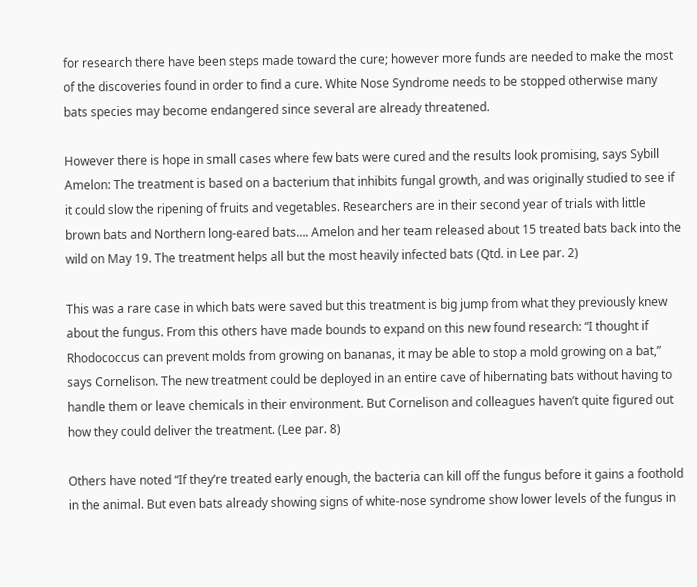for research there have been steps made toward the cure; however more funds are needed to make the most of the discoveries found in order to find a cure. White Nose Syndrome needs to be stopped otherwise many bats species may become endangered since several are already threatened.

However there is hope in small cases where few bats were cured and the results look promising, says Sybill Amelon: The treatment is based on a bacterium that inhibits fungal growth, and was originally studied to see if it could slow the ripening of fruits and vegetables. Researchers are in their second year of trials with little brown bats and Northern long-eared bats…. Amelon and her team released about 15 treated bats back into the wild on May 19. The treatment helps all but the most heavily infected bats (Qtd. in Lee par. 2)

This was a rare case in which bats were saved but this treatment is big jump from what they previously knew about the fungus. From this others have made bounds to expand on this new found research: “I thought if Rhodococcus can prevent molds from growing on bananas, it may be able to stop a mold growing on a bat,” says Cornelison. The new treatment could be deployed in an entire cave of hibernating bats without having to handle them or leave chemicals in their environment. But Cornelison and colleagues haven’t quite figured out how they could deliver the treatment. (Lee par. 8)

Others have noted “If they’re treated early enough, the bacteria can kill off the fungus before it gains a foothold in the animal. But even bats already showing signs of white-nose syndrome show lower levels of the fungus in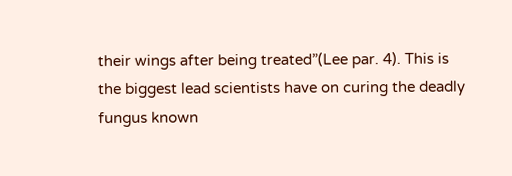their wings after being treated”(Lee par. 4). This is the biggest lead scientists have on curing the deadly fungus known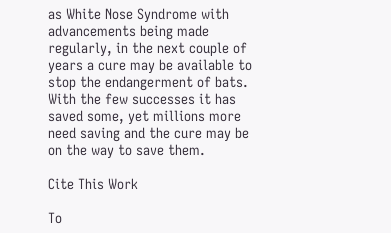as White Nose Syndrome with advancements being made regularly, in the next couple of years a cure may be available to stop the endangerment of bats. With the few successes it has saved some, yet millions more need saving and the cure may be on the way to save them.

Cite This Work

To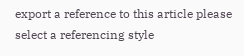export a reference to this article please select a referencing style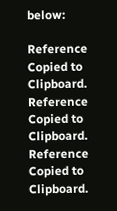below:

Reference Copied to Clipboard.
Reference Copied to Clipboard.
Reference Copied to Clipboard.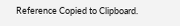Reference Copied to Clipboard.